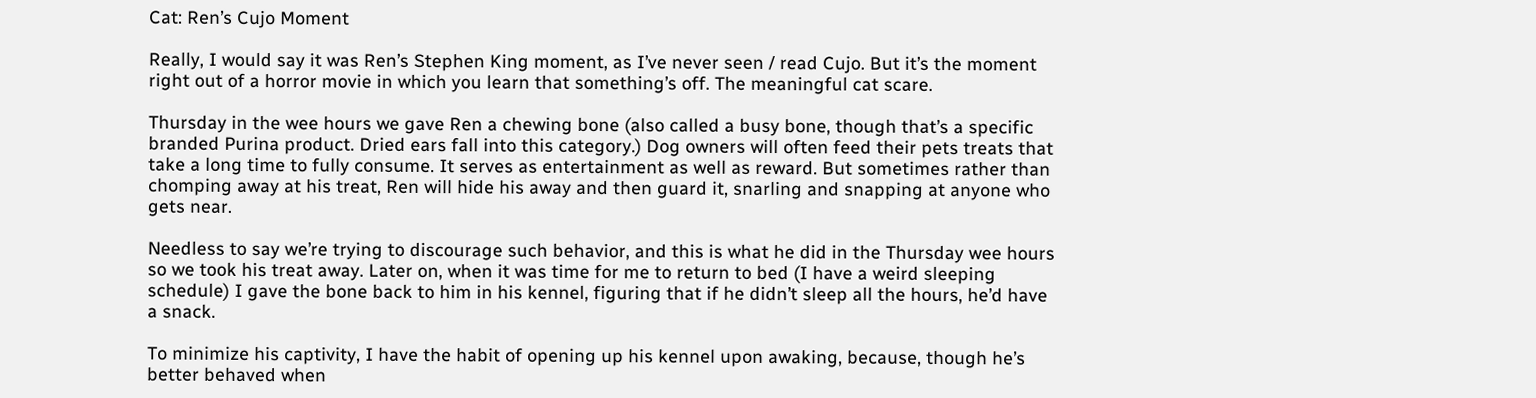Cat: Ren’s Cujo Moment

Really, I would say it was Ren’s Stephen King moment, as I’ve never seen / read Cujo. But it’s the moment right out of a horror movie in which you learn that something’s off. The meaningful cat scare.

Thursday in the wee hours we gave Ren a chewing bone (also called a busy bone, though that’s a specific branded Purina product. Dried ears fall into this category.) Dog owners will often feed their pets treats that take a long time to fully consume. It serves as entertainment as well as reward. But sometimes rather than chomping away at his treat, Ren will hide his away and then guard it, snarling and snapping at anyone who gets near.

Needless to say we’re trying to discourage such behavior, and this is what he did in the Thursday wee hours so we took his treat away. Later on, when it was time for me to return to bed (I have a weird sleeping schedule) I gave the bone back to him in his kennel, figuring that if he didn’t sleep all the hours, he’d have a snack.

To minimize his captivity, I have the habit of opening up his kennel upon awaking, because, though he’s better behaved when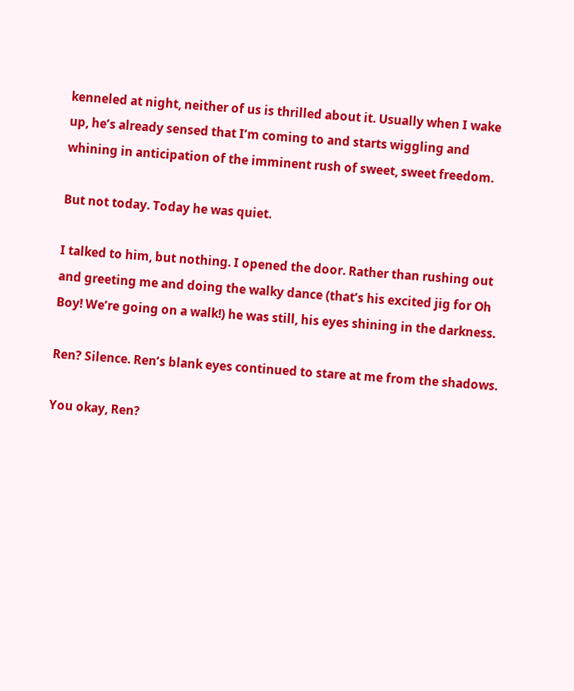kenneled at night, neither of us is thrilled about it. Usually when I wake up, he’s already sensed that I’m coming to and starts wiggling and whining in anticipation of the imminent rush of sweet, sweet freedom.

But not today. Today he was quiet.

I talked to him, but nothing. I opened the door. Rather than rushing out and greeting me and doing the walky dance (that’s his excited jig for Oh Boy! We’re going on a walk!) he was still, his eyes shining in the darkness.

Ren? Silence. Ren’s blank eyes continued to stare at me from the shadows.

You okay, Ren?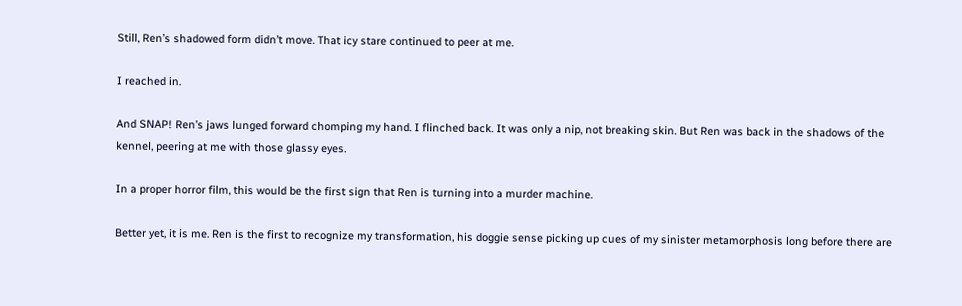Still, Ren’s shadowed form didn’t move. That icy stare continued to peer at me.

I reached in.

And SNAP! Ren’s jaws lunged forward chomping my hand. I flinched back. It was only a nip, not breaking skin. But Ren was back in the shadows of the kennel, peering at me with those glassy eyes.

In a proper horror film, this would be the first sign that Ren is turning into a murder machine.

Better yet, it is me. Ren is the first to recognize my transformation, his doggie sense picking up cues of my sinister metamorphosis long before there are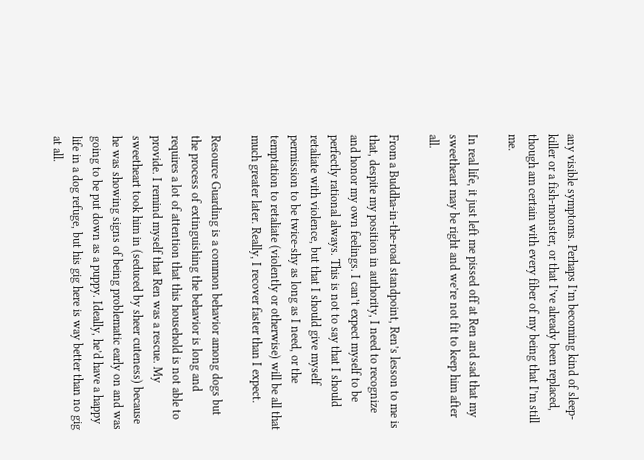any visible symptoms. Perhaps I’m becoming kind of sleep-killer or a fish-monster, or that I’ve already been replaced, though am certain with every fiber of my being that I’m still me.

In real life, it just left me pissed off at Ren and sad that my sweetheart may be right and we’re not fit to keep him after all.

From a Buddha-in-the-road standpoint, Ren’s lesson to me is that, despite my position in authority, I need to recognize and honor my own feelings. I can’t expect myself to be perfectly rational always. This is not to say that I should retaliate with violence, but that I should give myself permission to be twice-shy as long as I need, or the temptation to retaliate (violently or otherwise) will be all that much greater later. Really, I recover faster than I expect.

Resource Guarding is a common behavior among dogs but the process of extinguishing the behavior is long and requires a lot of attention that this household is not able to provide. I remind myself that Ren was a rescue. My sweetheart took him in (seduced by sheer cuteness) because he was showing signs of being problematic early on and was going to be put down as a puppy. Ideally, he’d have a happy life in a dog refuge, but his gig here is way better than no gig at all.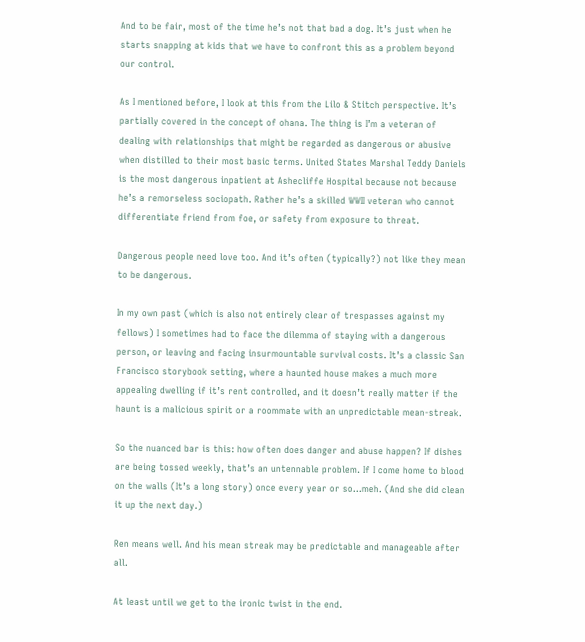And to be fair, most of the time he’s not that bad a dog. It’s just when he starts snapping at kids that we have to confront this as a problem beyond our control.

As I mentioned before, I look at this from the Lilo & Stitch perspective. It’s partially covered in the concept of ohana. The thing is I’m a veteran of dealing with relationships that might be regarded as dangerous or abusive when distilled to their most basic terms. United States Marshal Teddy Daniels is the most dangerous inpatient at Ashecliffe Hospital because not because he’s a remorseless sociopath. Rather he’s a skilled WWII veteran who cannot differentiate friend from foe, or safety from exposure to threat.

Dangerous people need love too. And it’s often (typically?) not like they mean to be dangerous.

In my own past (which is also not entirely clear of trespasses against my fellows) I sometimes had to face the dilemma of staying with a dangerous person, or leaving and facing insurmountable survival costs. It’s a classic San Francisco storybook setting, where a haunted house makes a much more appealing dwelling if it’s rent controlled, and it doesn’t really matter if the haunt is a malicious spirit or a roommate with an unpredictable mean-streak.

So the nuanced bar is this: how often does danger and abuse happen? If dishes are being tossed weekly, that’s an untennable problem. If I come home to blood on the walls (It’s a long story) once every year or so…meh. (And she did clean it up the next day.)

Ren means well. And his mean streak may be predictable and manageable after all.

At least until we get to the ironic twist in the end.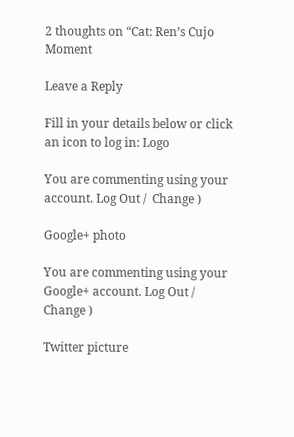2 thoughts on “Cat: Ren’s Cujo Moment

Leave a Reply

Fill in your details below or click an icon to log in: Logo

You are commenting using your account. Log Out /  Change )

Google+ photo

You are commenting using your Google+ account. Log Out /  Change )

Twitter picture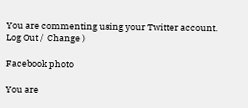You are commenting using your Twitter account. Log Out /  Change )

Facebook photo

You are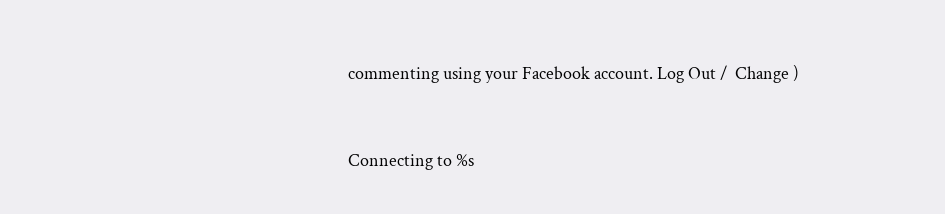commenting using your Facebook account. Log Out /  Change )


Connecting to %s